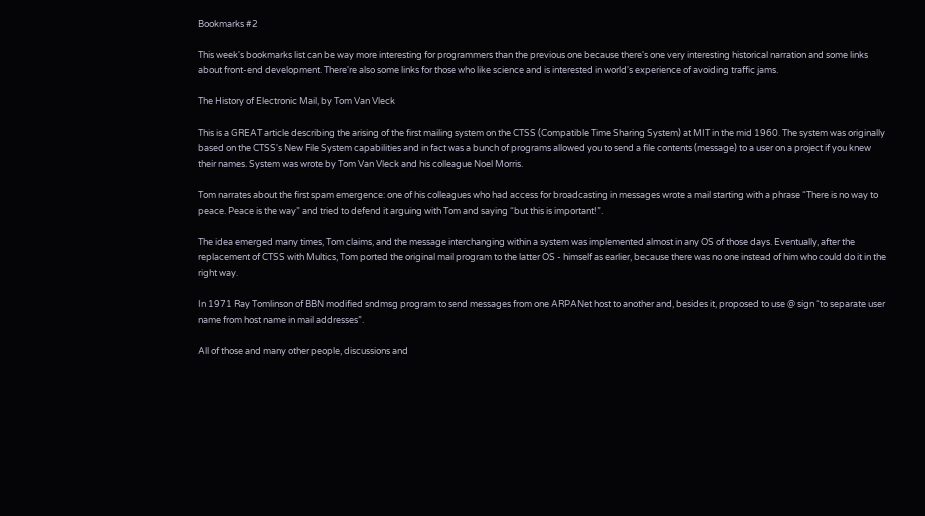Bookmarks #2

This week's bookmarks list can be way more interesting for programmers than the previous one because there's one very interesting historical narration and some links about front-end development. There're also some links for those who like science and is interested in world's experience of avoiding traffic jams.

The History of Electronic Mail, by Tom Van Vleck

This is a GREAT article describing the arising of the first mailing system on the CTSS (Compatible Time Sharing System) at MIT in the mid 1960. The system was originally based on the CTSS's New File System capabilities and in fact was a bunch of programs allowed you to send a file contents (message) to a user on a project if you knew their names. System was wrote by Tom Van Vleck and his colleague Noel Morris.

Tom narrates about the first spam emergence: one of his colleagues who had access for broadcasting in messages wrote a mail starting with a phrase “There is no way to peace. Peace is the way” and tried to defend it arguing with Tom and saying “but this is important!”.

The idea emerged many times, Tom claims, and the message interchanging within a system was implemented almost in any OS of those days. Eventually, after the replacement of CTSS with Multics, Tom ported the original mail program to the latter OS - himself as earlier, because there was no one instead of him who could do it in the right way.

In 1971 Ray Tomlinson of BBN modified sndmsg program to send messages from one ARPANet host to another and, besides it, proposed to use @ sign “to separate user name from host name in mail addresses”.

All of those and many other people, discussions and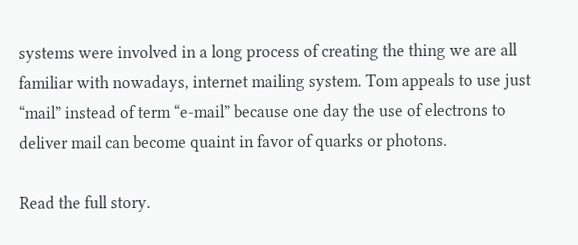systems were involved in a long process of creating the thing we are all familiar with nowadays, internet mailing system. Tom appeals to use just “mail” instead of term “e-mail” because one day the use of electrons to deliver mail can become quaint in favor of quarks or photons.

Read the full story.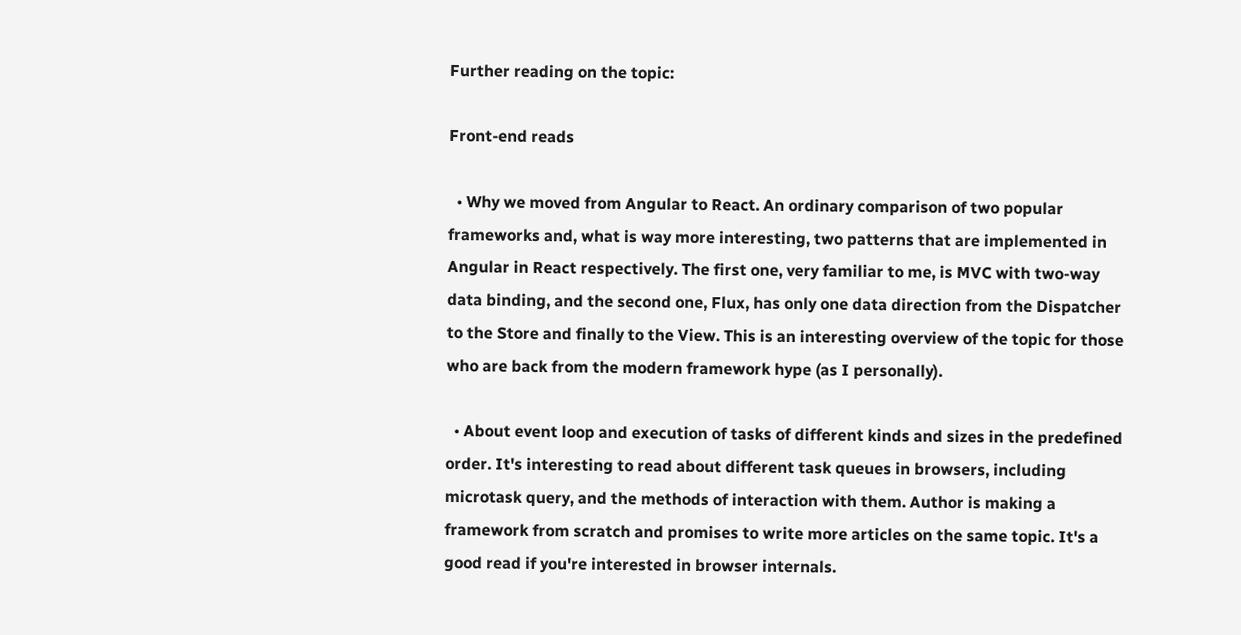Further reading on the topic:

Front-end reads

  • Why we moved from Angular to React. An ordinary comparison of two popular frameworks and, what is way more interesting, two patterns that are implemented in Angular in React respectively. The first one, very familiar to me, is MVC with two-way data binding, and the second one, Flux, has only one data direction from the Dispatcher to the Store and finally to the View. This is an interesting overview of the topic for those who are back from the modern framework hype (as I personally).

  • About event loop and execution of tasks of different kinds and sizes in the predefined order. It's interesting to read about different task queues in browsers, including microtask query, and the methods of interaction with them. Author is making a framework from scratch and promises to write more articles on the same topic. It's a good read if you're interested in browser internals.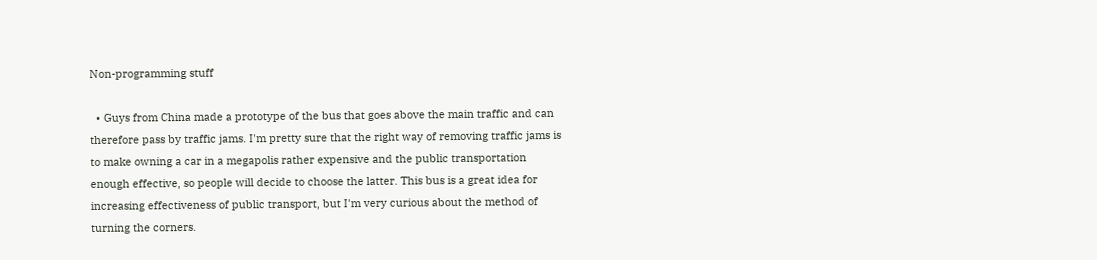Non-programming stuff

  • Guys from China made a prototype of the bus that goes above the main traffic and can therefore pass by traffic jams. I'm pretty sure that the right way of removing traffic jams is to make owning a car in a megapolis rather expensive and the public transportation enough effective, so people will decide to choose the latter. This bus is a great idea for increasing effectiveness of public transport, but I'm very curious about the method of turning the corners.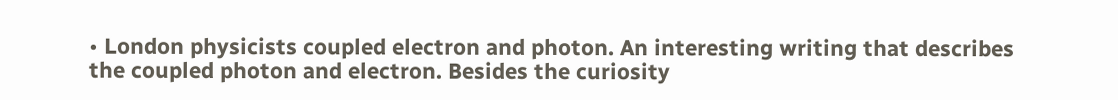• London physicists coupled electron and photon. An interesting writing that describes the coupled photon and electron. Besides the curiosity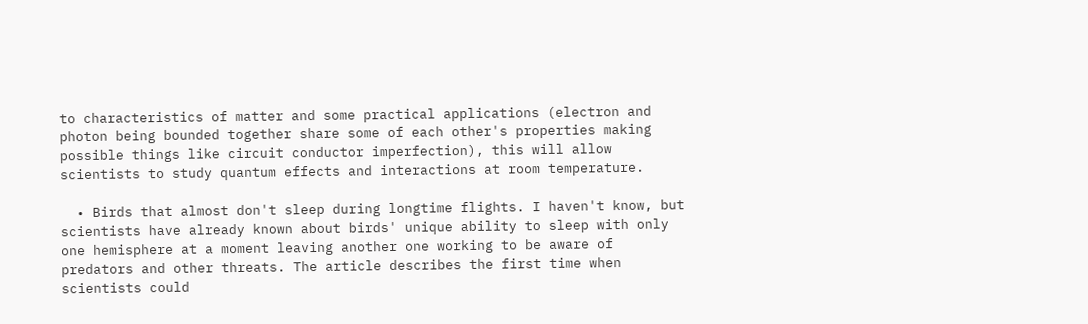to characteristics of matter and some practical applications (electron and photon being bounded together share some of each other's properties making possible things like circuit conductor imperfection), this will allow scientists to study quantum effects and interactions at room temperature.

  • Birds that almost don't sleep during longtime flights. I haven't know, but scientists have already known about birds' unique ability to sleep with only one hemisphere at a moment leaving another one working to be aware of predators and other threats. The article describes the first time when scientists could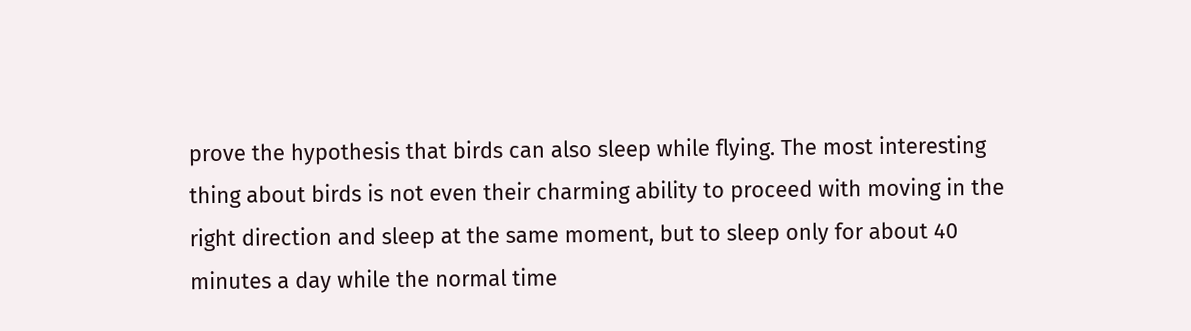prove the hypothesis that birds can also sleep while flying. The most interesting thing about birds is not even their charming ability to proceed with moving in the right direction and sleep at the same moment, but to sleep only for about 40 minutes a day while the normal time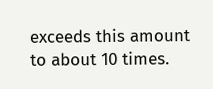exceeds this amount to about 10 times.